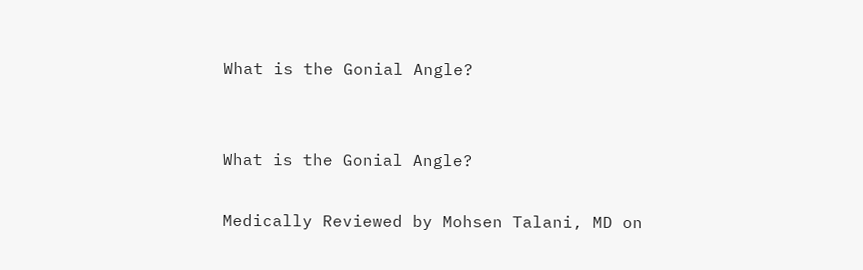What is the Gonial Angle?


What is the Gonial Angle?

Medically Reviewed by Mohsen Talani, MD on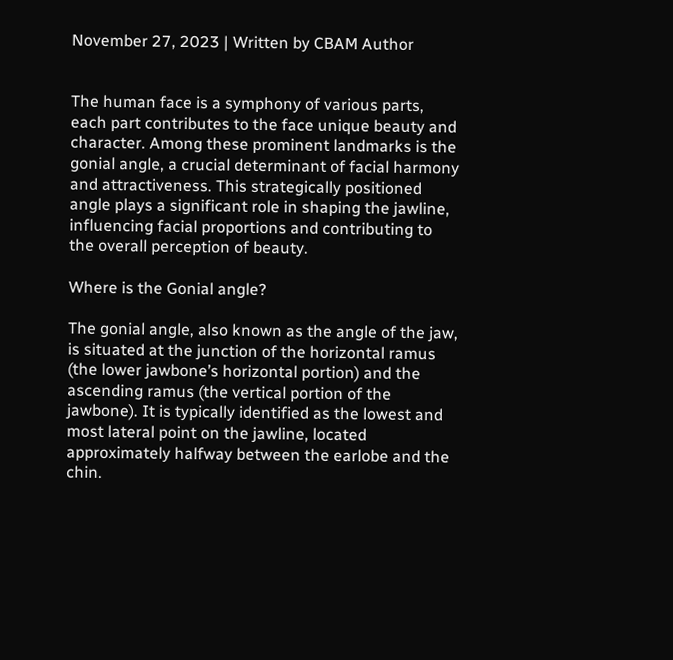November 27, 2023 | Written by CBAM Author


The human face is a symphony of various parts, each part contributes to the face unique beauty and character. Among these prominent landmarks is the gonial angle, a crucial determinant of facial harmony and attractiveness. This strategically positioned angle plays a significant role in shaping the jawline, influencing facial proportions and contributing to the overall perception of beauty.

Where is the Gonial angle?

The gonial angle, also known as the angle of the jaw, is situated at the junction of the horizontal ramus (the lower jawbone’s horizontal portion) and the ascending ramus (the vertical portion of the jawbone). It is typically identified as the lowest and most lateral point on the jawline, located approximately halfway between the earlobe and the chin.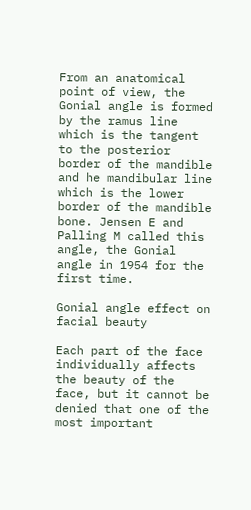From an anatomical point of view, the Gonial angle is formed by the ramus line which is the tangent to the posterior border of the mandible and he mandibular line which is the lower border of the mandible bone. Jensen E and Palling M called this angle, the Gonial angle in 1954 for the first time.

Gonial angle effect on facial beauty

Each part of the face individually affects the beauty of the face, but it cannot be denied that one of the most important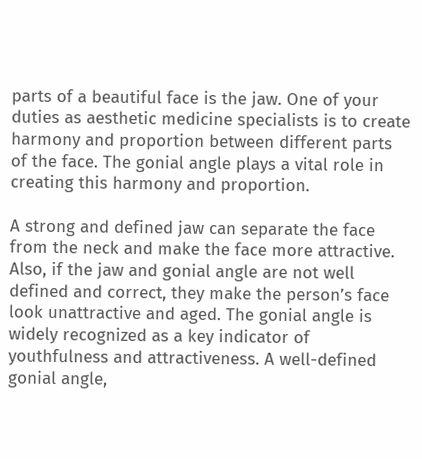parts of a beautiful face is the jaw. One of your duties as aesthetic medicine specialists is to create harmony and proportion between different parts of the face. The gonial angle plays a vital role in creating this harmony and proportion.

A strong and defined jaw can separate the face from the neck and make the face more attractive. Also, if the jaw and gonial angle are not well defined and correct, they make the person’s face look unattractive and aged. The gonial angle is widely recognized as a key indicator of youthfulness and attractiveness. A well-defined gonial angle,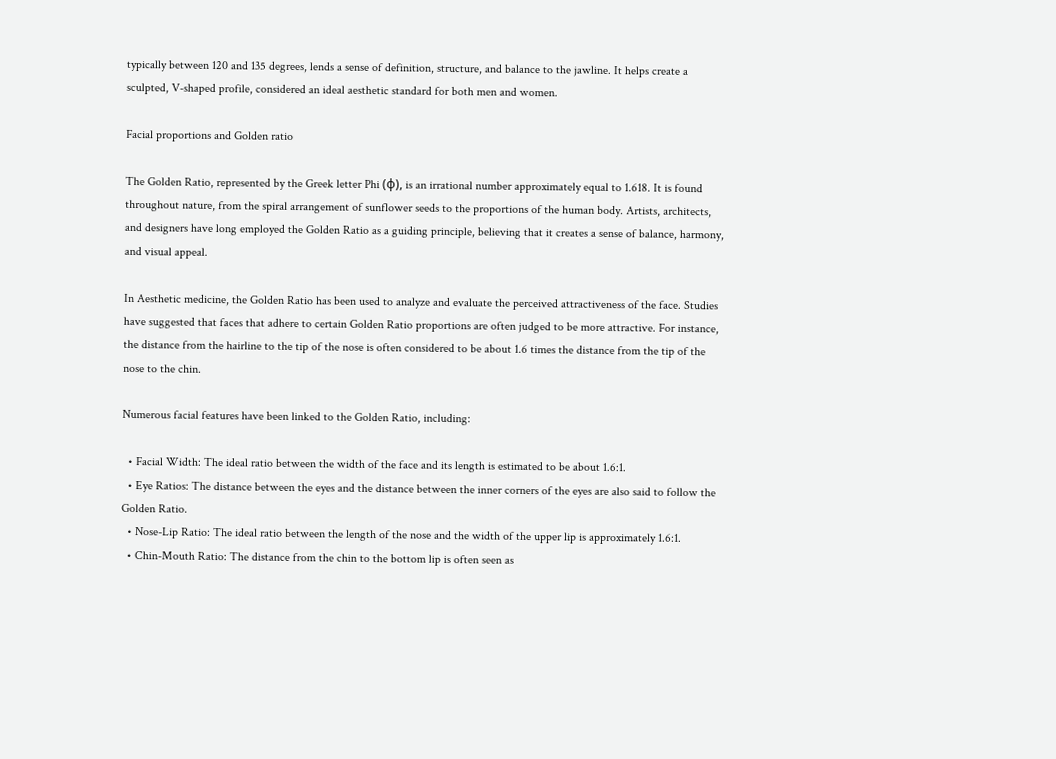typically between 120 and 135 degrees, lends a sense of definition, structure, and balance to the jawline. It helps create a sculpted, V-shaped profile, considered an ideal aesthetic standard for both men and women.

Facial proportions and Golden ratio

The Golden Ratio, represented by the Greek letter Phi (ϕ), is an irrational number approximately equal to 1.618. It is found throughout nature, from the spiral arrangement of sunflower seeds to the proportions of the human body. Artists, architects, and designers have long employed the Golden Ratio as a guiding principle, believing that it creates a sense of balance, harmony, and visual appeal.

In Aesthetic medicine, the Golden Ratio has been used to analyze and evaluate the perceived attractiveness of the face. Studies have suggested that faces that adhere to certain Golden Ratio proportions are often judged to be more attractive. For instance, the distance from the hairline to the tip of the nose is often considered to be about 1.6 times the distance from the tip of the nose to the chin.

Numerous facial features have been linked to the Golden Ratio, including:

  • Facial Width: The ideal ratio between the width of the face and its length is estimated to be about 1.6:1.
  • Eye Ratios: The distance between the eyes and the distance between the inner corners of the eyes are also said to follow the Golden Ratio.
  • Nose-Lip Ratio: The ideal ratio between the length of the nose and the width of the upper lip is approximately 1.6:1.
  • Chin-Mouth Ratio: The distance from the chin to the bottom lip is often seen as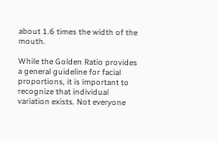about 1.6 times the width of the mouth.

While the Golden Ratio provides a general guideline for facial proportions, it is important to recognize that individual variation exists. Not everyone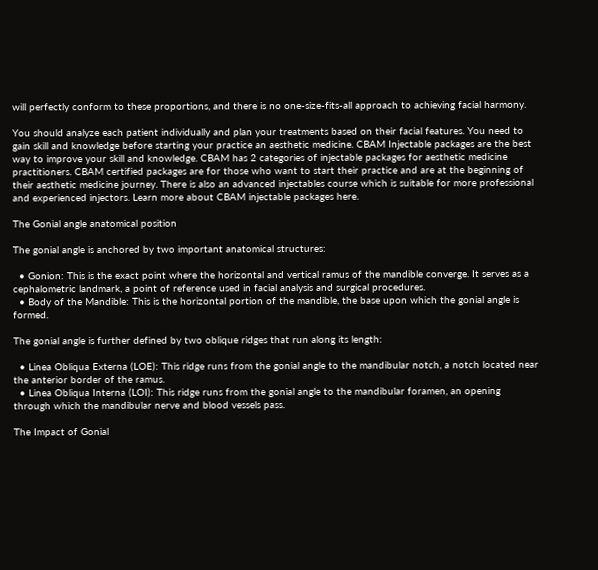will perfectly conform to these proportions, and there is no one-size-fits-all approach to achieving facial harmony.

You should analyze each patient individually and plan your treatments based on their facial features. You need to gain skill and knowledge before starting your practice an aesthetic medicine. CBAM Injectable packages are the best way to improve your skill and knowledge. CBAM has 2 categories of injectable packages for aesthetic medicine practitioners. CBAM certified packages are for those who want to start their practice and are at the beginning of their aesthetic medicine journey. There is also an advanced injectables course which is suitable for more professional and experienced injectors. Learn more about CBAM injectable packages here.

The Gonial angle anatomical position

The gonial angle is anchored by two important anatomical structures:

  • Gonion: This is the exact point where the horizontal and vertical ramus of the mandible converge. It serves as a cephalometric landmark, a point of reference used in facial analysis and surgical procedures.
  • Body of the Mandible: This is the horizontal portion of the mandible, the base upon which the gonial angle is formed.

The gonial angle is further defined by two oblique ridges that run along its length:

  • Linea Obliqua Externa (LOE): This ridge runs from the gonial angle to the mandibular notch, a notch located near the anterior border of the ramus.
  • Linea Obliqua Interna (LOI): This ridge runs from the gonial angle to the mandibular foramen, an opening through which the mandibular nerve and blood vessels pass.

The Impact of Gonial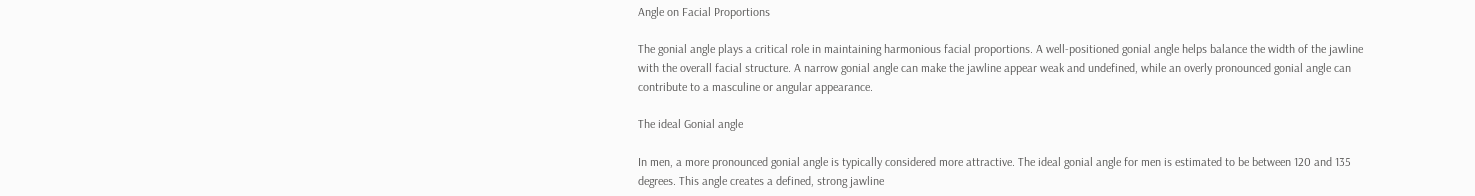Angle on Facial Proportions

The gonial angle plays a critical role in maintaining harmonious facial proportions. A well-positioned gonial angle helps balance the width of the jawline with the overall facial structure. A narrow gonial angle can make the jawline appear weak and undefined, while an overly pronounced gonial angle can contribute to a masculine or angular appearance.

The ideal Gonial angle

In men, a more pronounced gonial angle is typically considered more attractive. The ideal gonial angle for men is estimated to be between 120 and 135 degrees. This angle creates a defined, strong jawline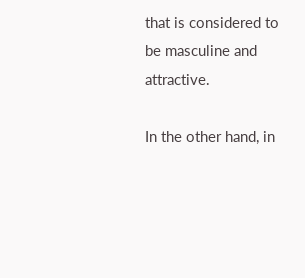that is considered to be masculine and attractive.

In the other hand, in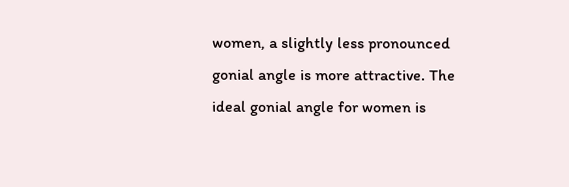women, a slightly less pronounced gonial angle is more attractive. The ideal gonial angle for women is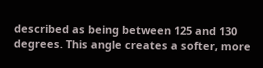described as being between 125 and 130 degrees. This angle creates a softer, more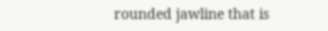rounded jawline that is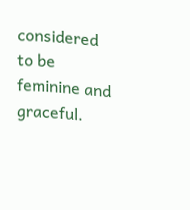considered to be feminine and graceful.